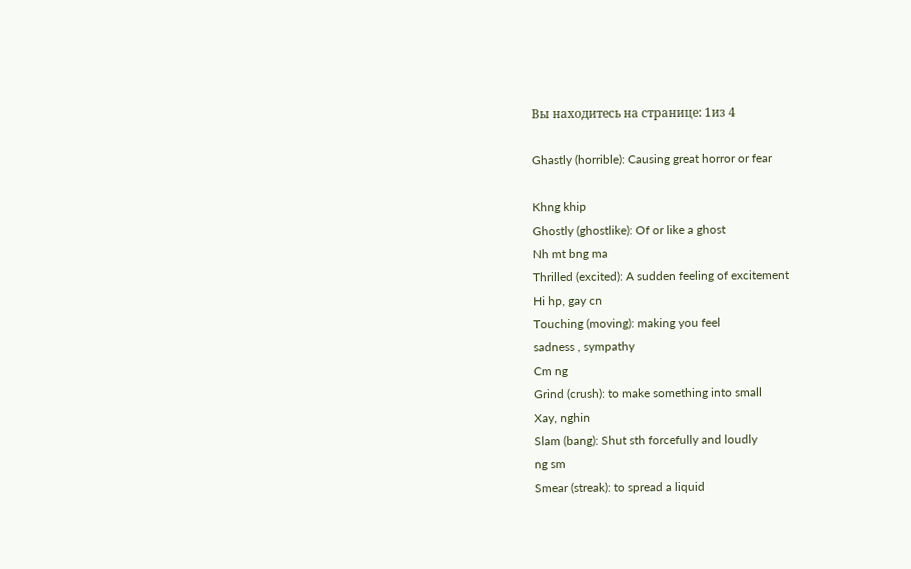Вы находитесь на странице: 1из 4

Ghastly (horrible): Causing great horror or fear

Khng khip
Ghostly (ghostlike): Of or like a ghost
Nh mt bng ma
Thrilled (excited): A sudden feeling of excitement
Hi hp, gay cn
Touching (moving): making you feel
sadness , sympathy
Cm ng
Grind (crush): to make something into small
Xay, nghin
Slam (bang): Shut sth forcefully and loudly
ng sm
Smear (streak): to spread a liquid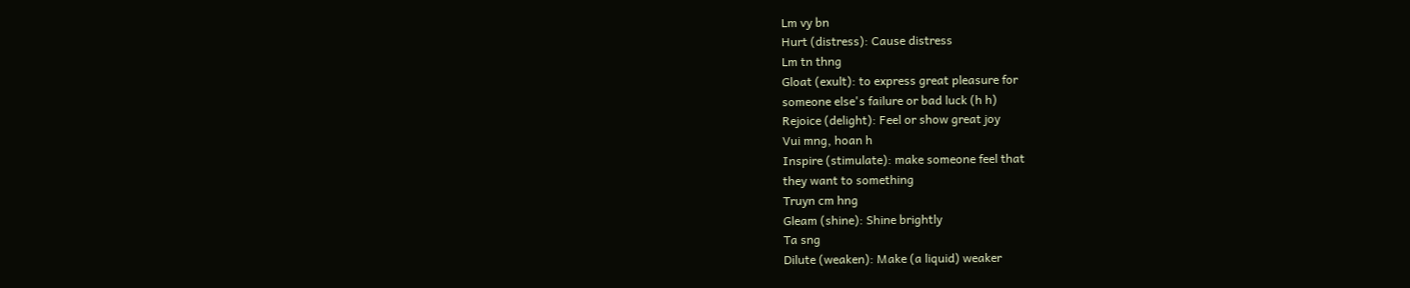Lm vy bn
Hurt (distress): Cause distress
Lm tn thng
Gloat (exult): to express great pleasure for
someone else's failure or bad luck (h h)
Rejoice (delight): Feel or show great joy
Vui mng, hoan h
Inspire (stimulate): make someone feel that
they want to something
Truyn cm hng
Gleam (shine): Shine brightly
Ta sng
Dilute (weaken): Make (a liquid) weaker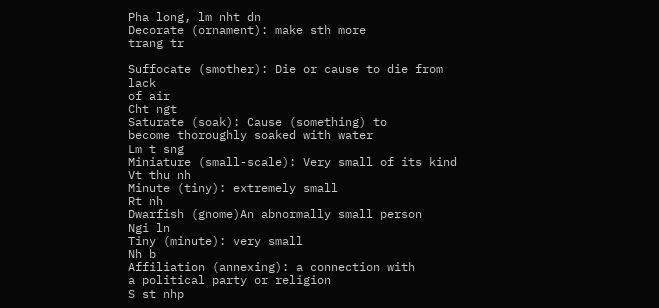Pha long, lm nht dn
Decorate (ornament): make sth more
trang tr

Suffocate (smother): Die or cause to die from lack
of air
Cht ngt
Saturate (soak): Cause (something) to
become thoroughly soaked with water
Lm t sng
Miniature (small-scale): Very small of its kind
Vt thu nh
Minute (tiny): extremely small
Rt nh
Dwarfish (gnome)An abnormally small person
Ngi ln
Tiny (minute): very small
Nh b
Affiliation (annexing): a connection with
a political party or religion
S st nhp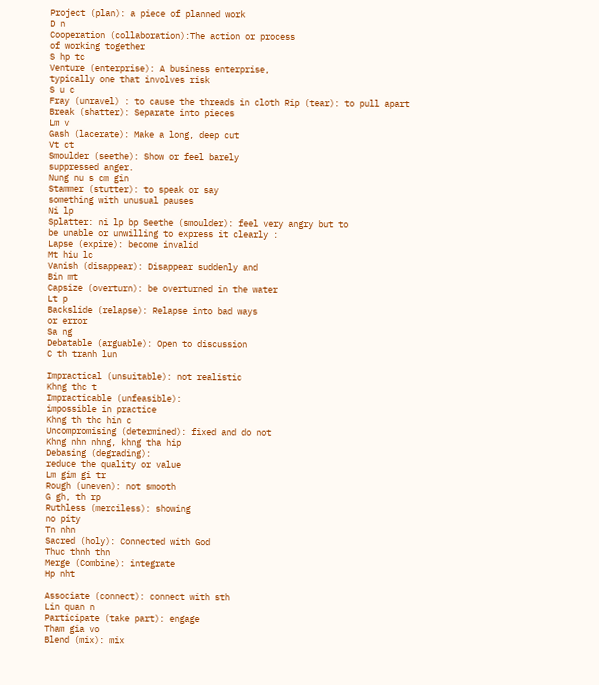Project (plan): a piece of planned work
D n
Cooperation (collaboration):The action or process
of working together
S hp tc
Venture (enterprise): A business enterprise,
typically one that involves risk
S u c
Fray (unravel) : to cause the threads in cloth Rip (tear): to pull apart
Break (shatter): Separate into pieces
Lm v
Gash (lacerate): Make a long, deep cut
Vt ct
Smoulder (seethe): Show or feel barely
suppressed anger.
Nung nu s cm gin
Stammer (stutter): to speak or say
something with unusual pauses
Ni lp
Splatter: ni lp bp Seethe (smoulder): feel very angry but to
be unable or unwilling to express it clearly :
Lapse (expire): become invalid
Mt hiu lc
Vanish (disappear): Disappear suddenly and
Bin mt
Capsize (overturn): be overturned in the water
Lt p
Backslide (relapse): Relapse into bad ways
or error
Sa ng
Debatable (arguable): Open to discussion
C th tranh lun

Impractical (unsuitable): not realistic
Khng thc t
Impracticable (unfeasible):
impossible in practice
Khng th thc hin c
Uncompromising (determined): fixed and do not
Khng nhn nhng, khng tha hip
Debasing (degrading):
reduce the quality or value
Lm gim gi tr
Rough (uneven): not smooth
G gh, th rp
Ruthless (merciless): showing
no pity
Tn nhn
Sacred (holy): Connected with God
Thuc thnh thn
Merge (Combine): integrate
Hp nht

Associate (connect): connect with sth
Lin quan n
Participate (take part): engage
Tham gia vo
Blend (mix): mix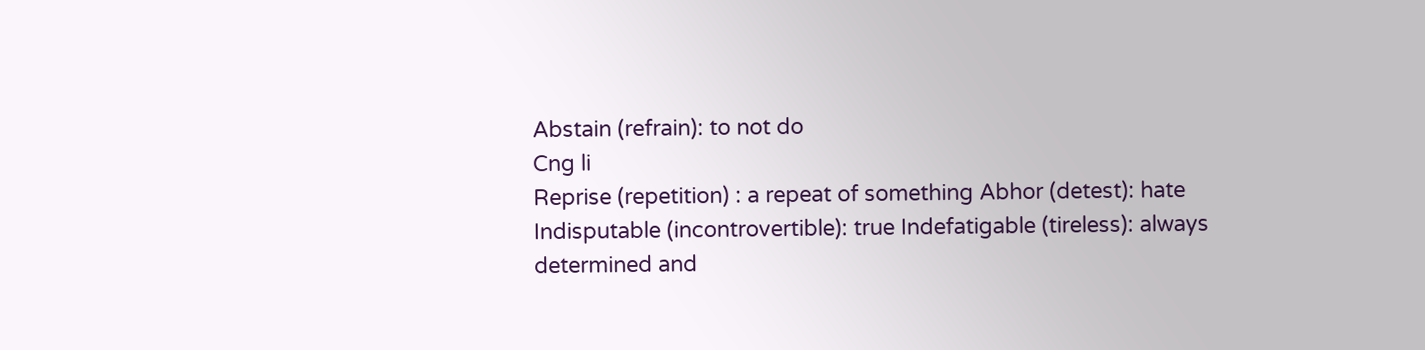Abstain (refrain): to not do
Cng li
Reprise (repetition) : a repeat of something Abhor (detest): hate
Indisputable (incontrovertible): true Indefatigable (tireless): always
determined and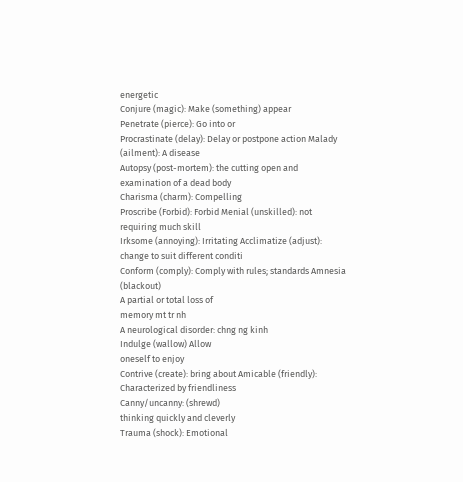energetic
Conjure (magic): Make (something) appear
Penetrate (pierce): Go into or
Procrastinate (delay): Delay or postpone action Malady (ailment): A disease
Autopsy (post-mortem): the cutting open and
examination of a dead body
Charisma (charm): Compelling
Proscribe (Forbid): Forbid Menial (unskilled): not
requiring much skill
Irksome (annoying): Irritating Acclimatize (adjust):
change to suit different conditi
Conform (comply): Comply with rules; standards Amnesia (blackout)
A partial or total loss of
memory mt tr nh
A neurological disorder: chng ng kinh
Indulge (wallow) Allow
oneself to enjoy
Contrive (create): bring about Amicable (friendly):
Characterized by friendliness
Canny/uncanny: (shrewd)
thinking quickly and cleverly
Trauma (shock): Emotional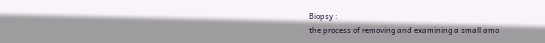Biopsy :
the process of removing and examining a small amo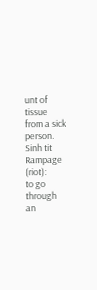unt of tissue from a sick person. Sinh tit
Rampage (riot):
to go through an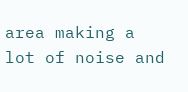area making a
lot of noise and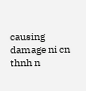causing
damage ni cn thnh n